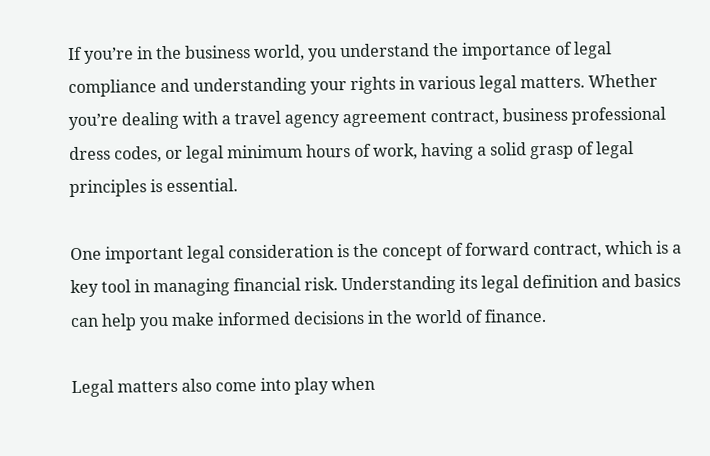If you’re in the business world, you understand the importance of legal compliance and understanding your rights in various legal matters. Whether you’re dealing with a travel agency agreement contract, business professional dress codes, or legal minimum hours of work, having a solid grasp of legal principles is essential.

One important legal consideration is the concept of forward contract, which is a key tool in managing financial risk. Understanding its legal definition and basics can help you make informed decisions in the world of finance.

Legal matters also come into play when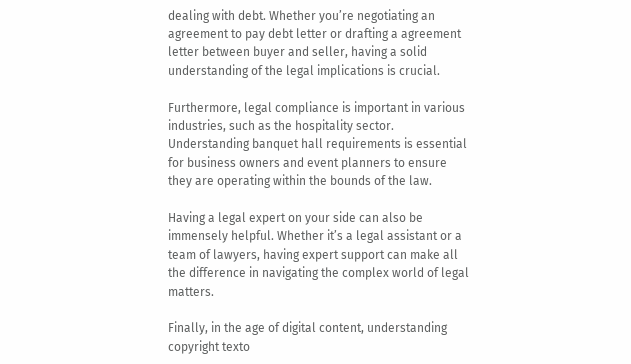dealing with debt. Whether you’re negotiating an agreement to pay debt letter or drafting a agreement letter between buyer and seller, having a solid understanding of the legal implications is crucial.

Furthermore, legal compliance is important in various industries, such as the hospitality sector. Understanding banquet hall requirements is essential for business owners and event planners to ensure they are operating within the bounds of the law.

Having a legal expert on your side can also be immensely helpful. Whether it’s a legal assistant or a team of lawyers, having expert support can make all the difference in navigating the complex world of legal matters.

Finally, in the age of digital content, understanding copyright texto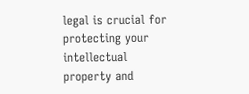legal is crucial for protecting your intellectual property and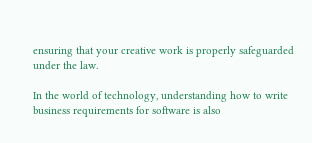ensuring that your creative work is properly safeguarded under the law.

In the world of technology, understanding how to write business requirements for software is also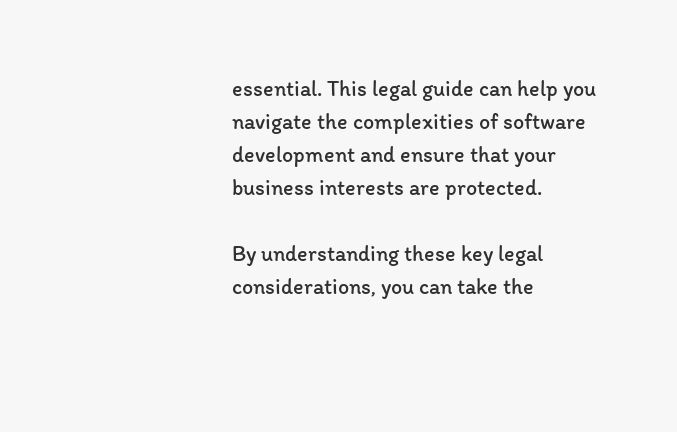essential. This legal guide can help you navigate the complexities of software development and ensure that your business interests are protected.

By understanding these key legal considerations, you can take the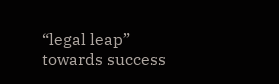“legal leap” towards success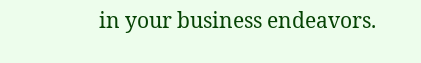in your business endeavors.